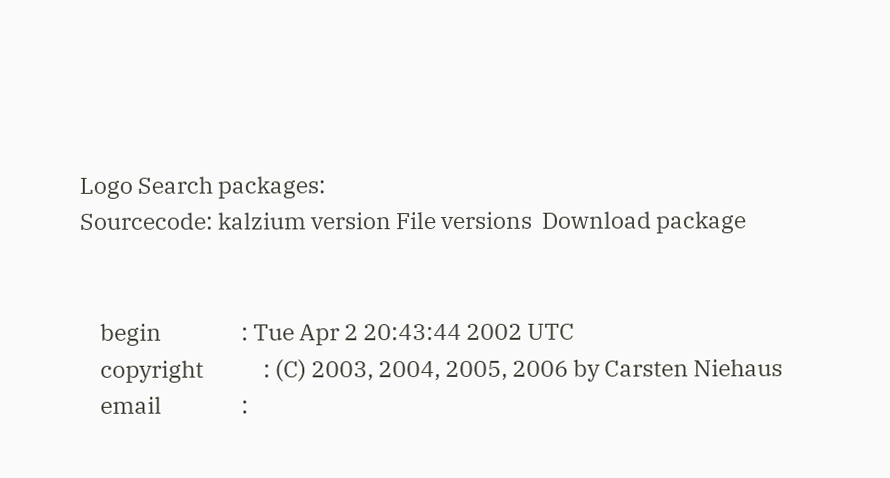Logo Search packages:
Sourcecode: kalzium version File versions  Download package


    begin                : Tue Apr 2 20:43:44 2002 UTC
    copyright            : (C) 2003, 2004, 2005, 2006 by Carsten Niehaus
    email                :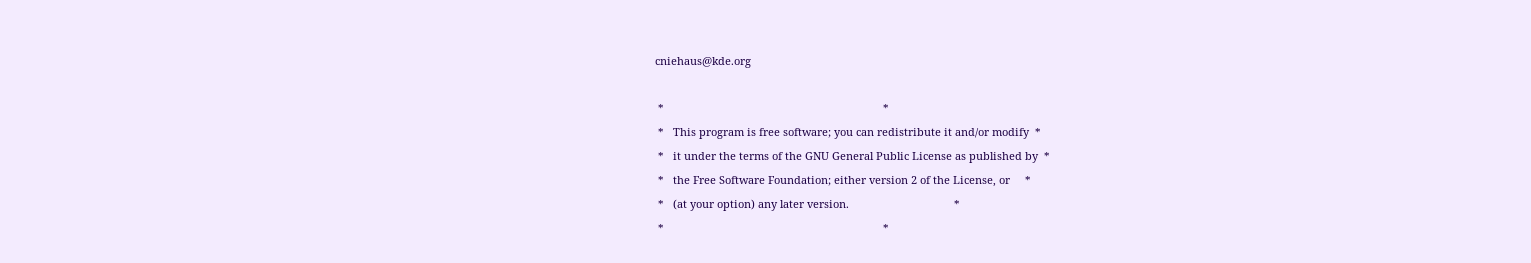cniehaus@kde.org

 *                                                                         *
 *   This program is free software; you can redistribute it and/or modify  *
 *   it under the terms of the GNU General Public License as published by  *
 *   the Free Software Foundation; either version 2 of the License, or     *
 *   (at your option) any later version.                                   *
 *                                                                         *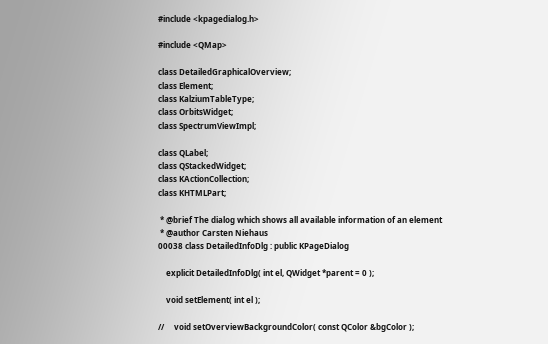#include <kpagedialog.h>

#include <QMap>

class DetailedGraphicalOverview;
class Element;
class KalziumTableType;
class OrbitsWidget;
class SpectrumViewImpl;

class QLabel;
class QStackedWidget;
class KActionCollection;
class KHTMLPart;

 * @brief The dialog which shows all available information of an element
 * @author Carsten Niehaus
00038 class DetailedInfoDlg : public KPageDialog

    explicit DetailedInfoDlg( int el, QWidget *parent = 0 );

    void setElement( int el );

//     void setOverviewBackgroundColor( const QColor &bgColor );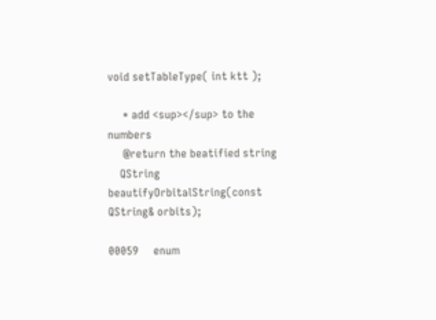void setTableType( int ktt );

     * add <sup></sup> to the numbers
     @return the beatified string
    QString beautifyOrbitalString(const QString& orbits);

00059     enum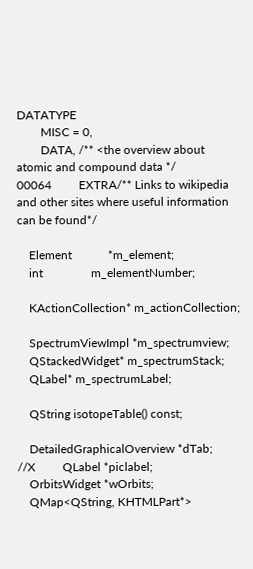DATATYPE
        MISC = 0,
        DATA, /** <the overview about atomic and compound data */
00064         EXTRA/** Links to wikipedia and other sites where useful information can be found*/

    Element            *m_element;
    int                m_elementNumber;

    KActionCollection* m_actionCollection;

    SpectrumViewImpl *m_spectrumview;
    QStackedWidget* m_spectrumStack;
    QLabel* m_spectrumLabel;

    QString isotopeTable() const;

    DetailedGraphicalOverview *dTab;
//X         QLabel *piclabel;
    OrbitsWidget *wOrbits;
    QMap<QString, KHTMLPart*>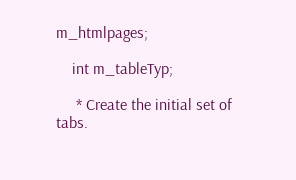m_htmlpages;

    int m_tableTyp;

     * Create the initial set of tabs.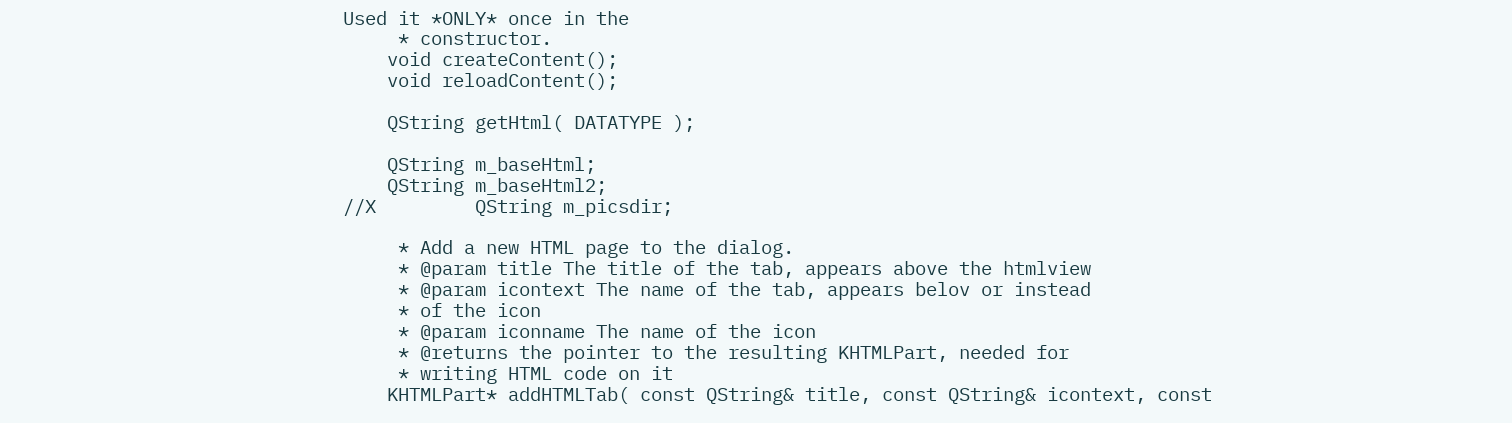Used it *ONLY* once in the
     * constructor.
    void createContent();
    void reloadContent();

    QString getHtml( DATATYPE );

    QString m_baseHtml;
    QString m_baseHtml2;
//X         QString m_picsdir;

     * Add a new HTML page to the dialog.
     * @param title The title of the tab, appears above the htmlview
     * @param icontext The name of the tab, appears belov or instead
     * of the icon
     * @param iconname The name of the icon
     * @returns the pointer to the resulting KHTMLPart, needed for
     * writing HTML code on it
    KHTMLPart* addHTMLTab( const QString& title, const QString& icontext, const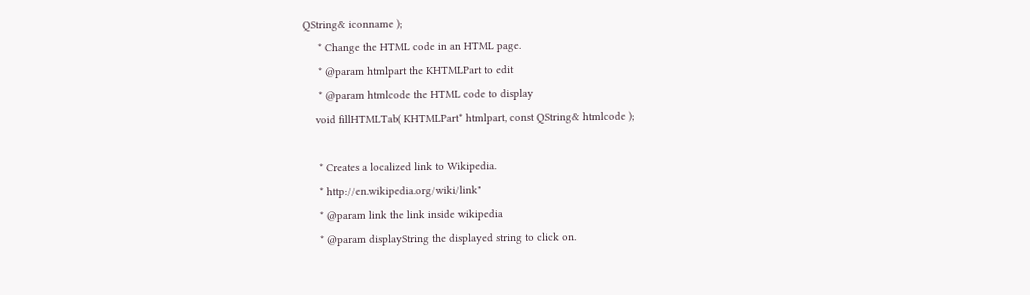QString& iconname );
     * Change the HTML code in an HTML page.
     * @param htmlpart the KHTMLPart to edit
     * @param htmlcode the HTML code to display
    void fillHTMLTab( KHTMLPart* htmlpart, const QString& htmlcode );

     * Creates a localized link to Wikipedia.
     * http://en.wikipedia.org/wiki/link"
     * @param link the link inside wikipedia
     * @param displayString the displayed string to click on.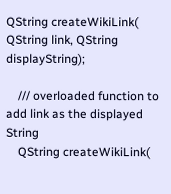QString createWikiLink( QString link, QString displayString);

    /// overloaded function to add link as the displayed String
    QString createWikiLink(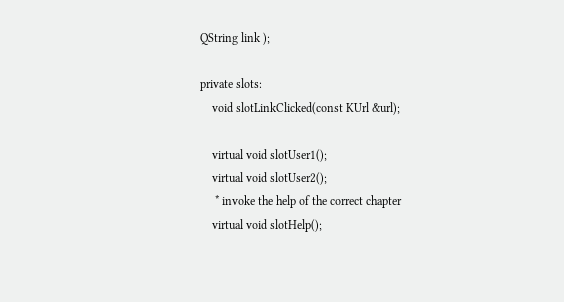QString link );

private slots:
    void slotLinkClicked(const KUrl &url);

    virtual void slotUser1();
    virtual void slotUser2();
     * invoke the help of the correct chapter
    virtual void slotHelp();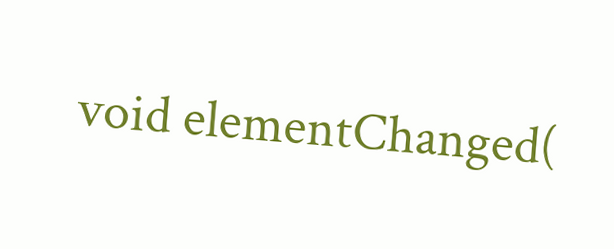void elementChanged(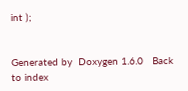int );


Generated by  Doxygen 1.6.0   Back to index